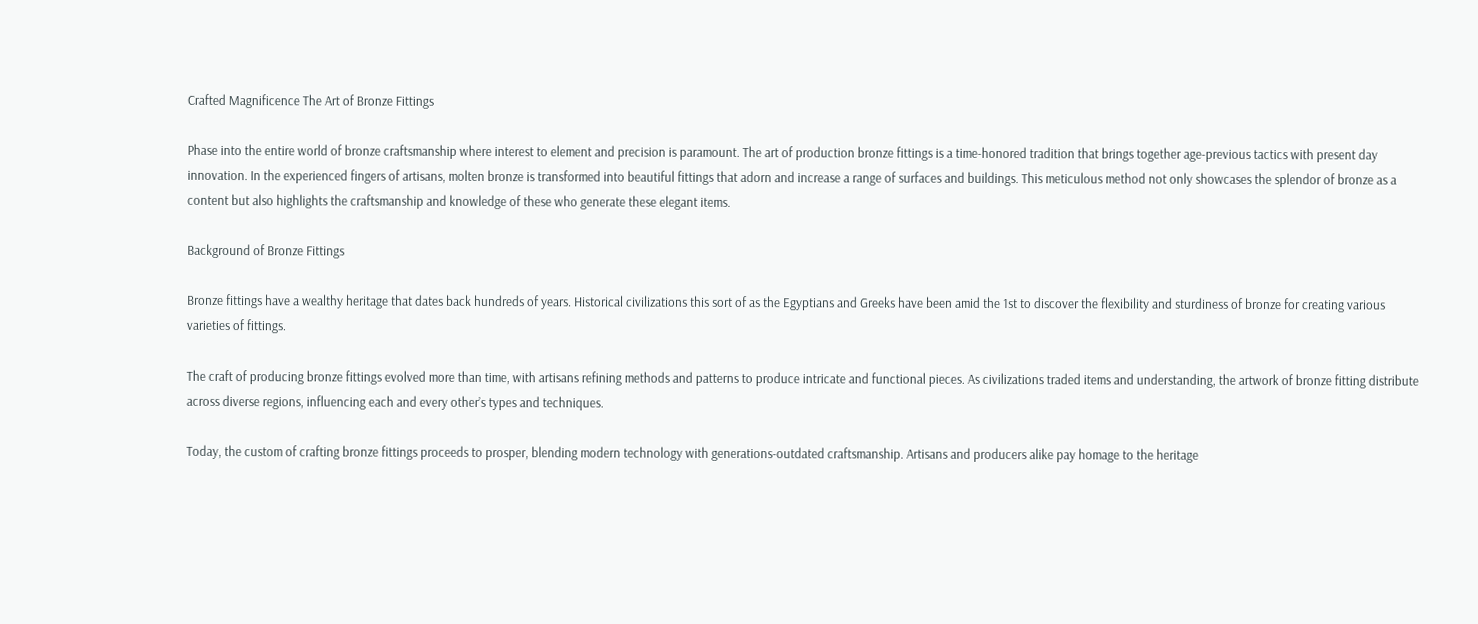Crafted Magnificence The Art of Bronze Fittings

Phase into the entire world of bronze craftsmanship where interest to element and precision is paramount. The art of production bronze fittings is a time-honored tradition that brings together age-previous tactics with present day innovation. In the experienced fingers of artisans, molten bronze is transformed into beautiful fittings that adorn and increase a range of surfaces and buildings. This meticulous method not only showcases the splendor of bronze as a content but also highlights the craftsmanship and knowledge of these who generate these elegant items.

Background of Bronze Fittings

Bronze fittings have a wealthy heritage that dates back hundreds of years. Historical civilizations this sort of as the Egyptians and Greeks have been amid the 1st to discover the flexibility and sturdiness of bronze for creating various varieties of fittings.

The craft of producing bronze fittings evolved more than time, with artisans refining methods and patterns to produce intricate and functional pieces. As civilizations traded items and understanding, the artwork of bronze fitting distribute across diverse regions, influencing each and every other’s types and techniques.

Today, the custom of crafting bronze fittings proceeds to prosper, blending modern technology with generations-outdated craftsmanship. Artisans and producers alike pay homage to the heritage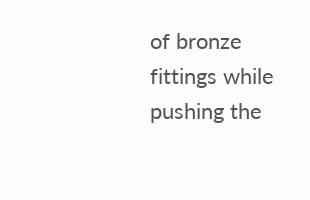of bronze fittings while pushing the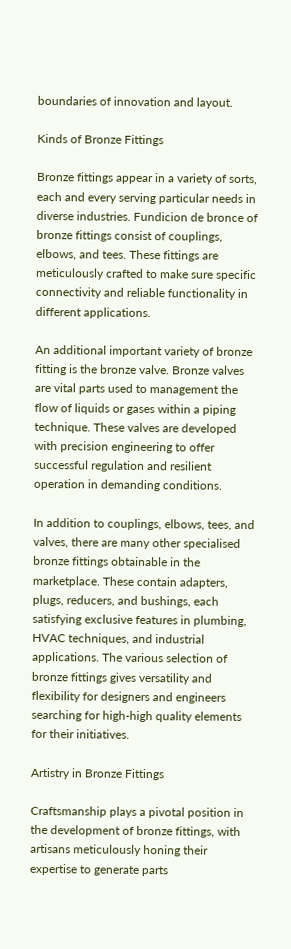boundaries of innovation and layout.

Kinds of Bronze Fittings

Bronze fittings appear in a variety of sorts, each and every serving particular needs in diverse industries. Fundicion de bronce of bronze fittings consist of couplings, elbows, and tees. These fittings are meticulously crafted to make sure specific connectivity and reliable functionality in different applications.

An additional important variety of bronze fitting is the bronze valve. Bronze valves are vital parts used to management the flow of liquids or gases within a piping technique. These valves are developed with precision engineering to offer successful regulation and resilient operation in demanding conditions.

In addition to couplings, elbows, tees, and valves, there are many other specialised bronze fittings obtainable in the marketplace. These contain adapters, plugs, reducers, and bushings, each satisfying exclusive features in plumbing, HVAC techniques, and industrial applications. The various selection of bronze fittings gives versatility and flexibility for designers and engineers searching for high-high quality elements for their initiatives.

Artistry in Bronze Fittings

Craftsmanship plays a pivotal position in the development of bronze fittings, with artisans meticulously honing their expertise to generate parts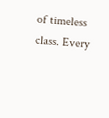of timeless class. Every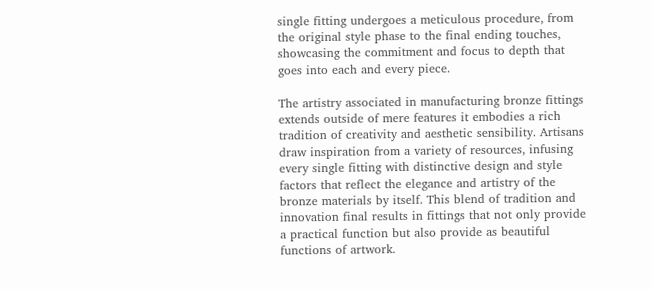single fitting undergoes a meticulous procedure, from the original style phase to the final ending touches, showcasing the commitment and focus to depth that goes into each and every piece.

The artistry associated in manufacturing bronze fittings extends outside of mere features it embodies a rich tradition of creativity and aesthetic sensibility. Artisans draw inspiration from a variety of resources, infusing every single fitting with distinctive design and style factors that reflect the elegance and artistry of the bronze materials by itself. This blend of tradition and innovation final results in fittings that not only provide a practical function but also provide as beautiful functions of artwork.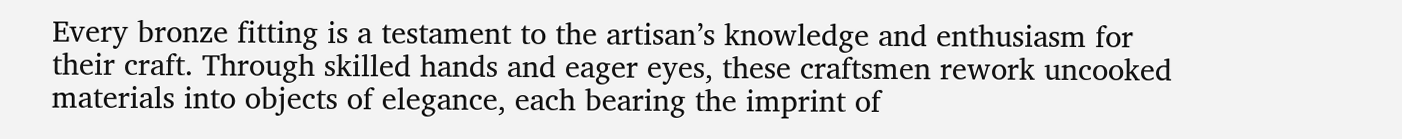Every bronze fitting is a testament to the artisan’s knowledge and enthusiasm for their craft. Through skilled hands and eager eyes, these craftsmen rework uncooked materials into objects of elegance, each bearing the imprint of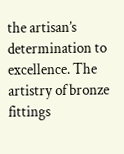the artisan’s determination to excellence. The artistry of bronze fittings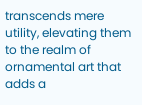transcends mere utility, elevating them to the realm of ornamental art that adds a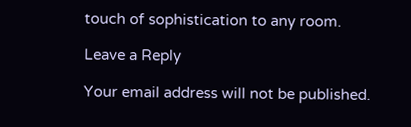touch of sophistication to any room.

Leave a Reply

Your email address will not be published.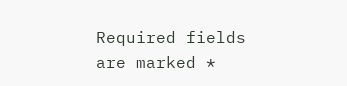Required fields are marked *